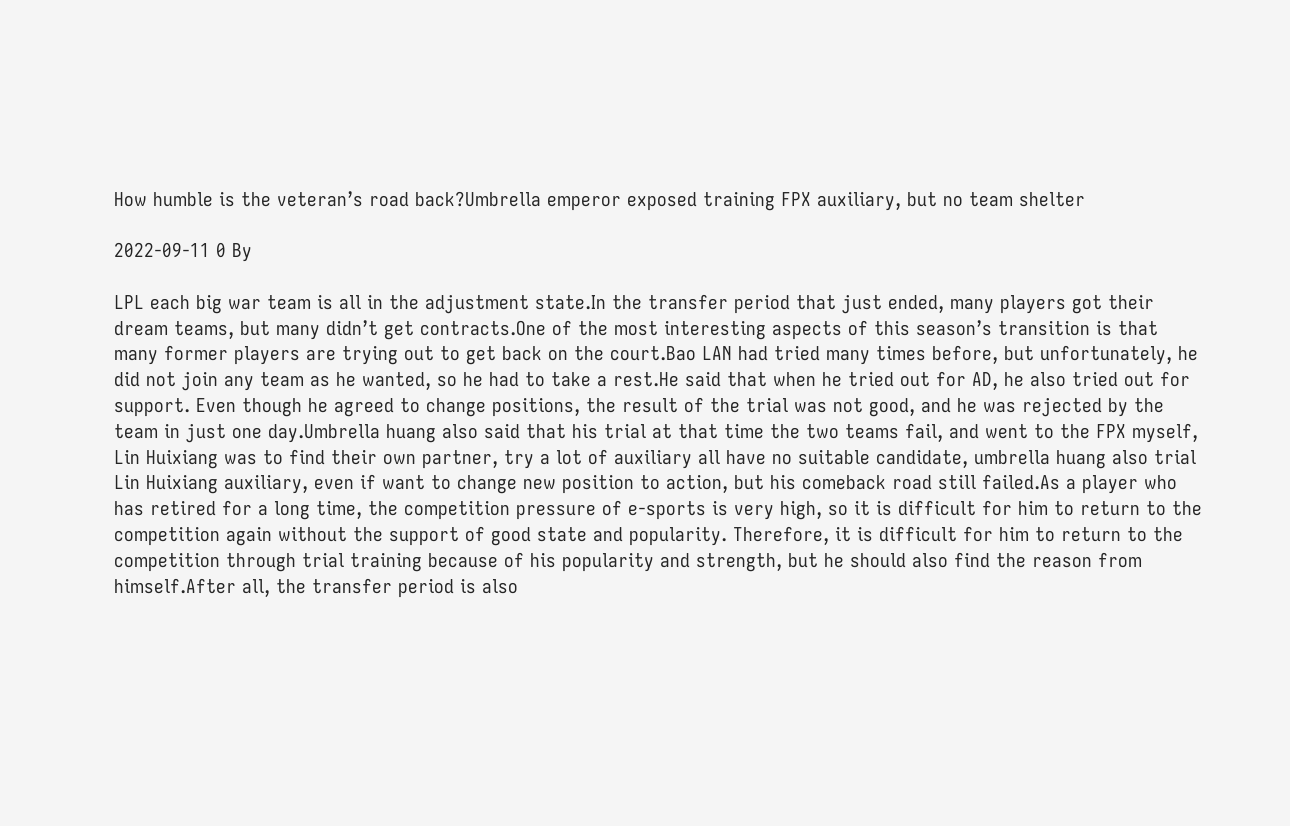How humble is the veteran’s road back?Umbrella emperor exposed training FPX auxiliary, but no team shelter

2022-09-11 0 By

LPL each big war team is all in the adjustment state.In the transfer period that just ended, many players got their dream teams, but many didn’t get contracts.One of the most interesting aspects of this season’s transition is that many former players are trying out to get back on the court.Bao LAN had tried many times before, but unfortunately, he did not join any team as he wanted, so he had to take a rest.He said that when he tried out for AD, he also tried out for support. Even though he agreed to change positions, the result of the trial was not good, and he was rejected by the team in just one day.Umbrella huang also said that his trial at that time the two teams fail, and went to the FPX myself, Lin Huixiang was to find their own partner, try a lot of auxiliary all have no suitable candidate, umbrella huang also trial Lin Huixiang auxiliary, even if want to change new position to action, but his comeback road still failed.As a player who has retired for a long time, the competition pressure of e-sports is very high, so it is difficult for him to return to the competition again without the support of good state and popularity. Therefore, it is difficult for him to return to the competition through trial training because of his popularity and strength, but he should also find the reason from himself.After all, the transfer period is also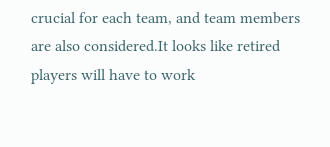crucial for each team, and team members are also considered.It looks like retired players will have to work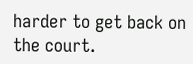harder to get back on the court.